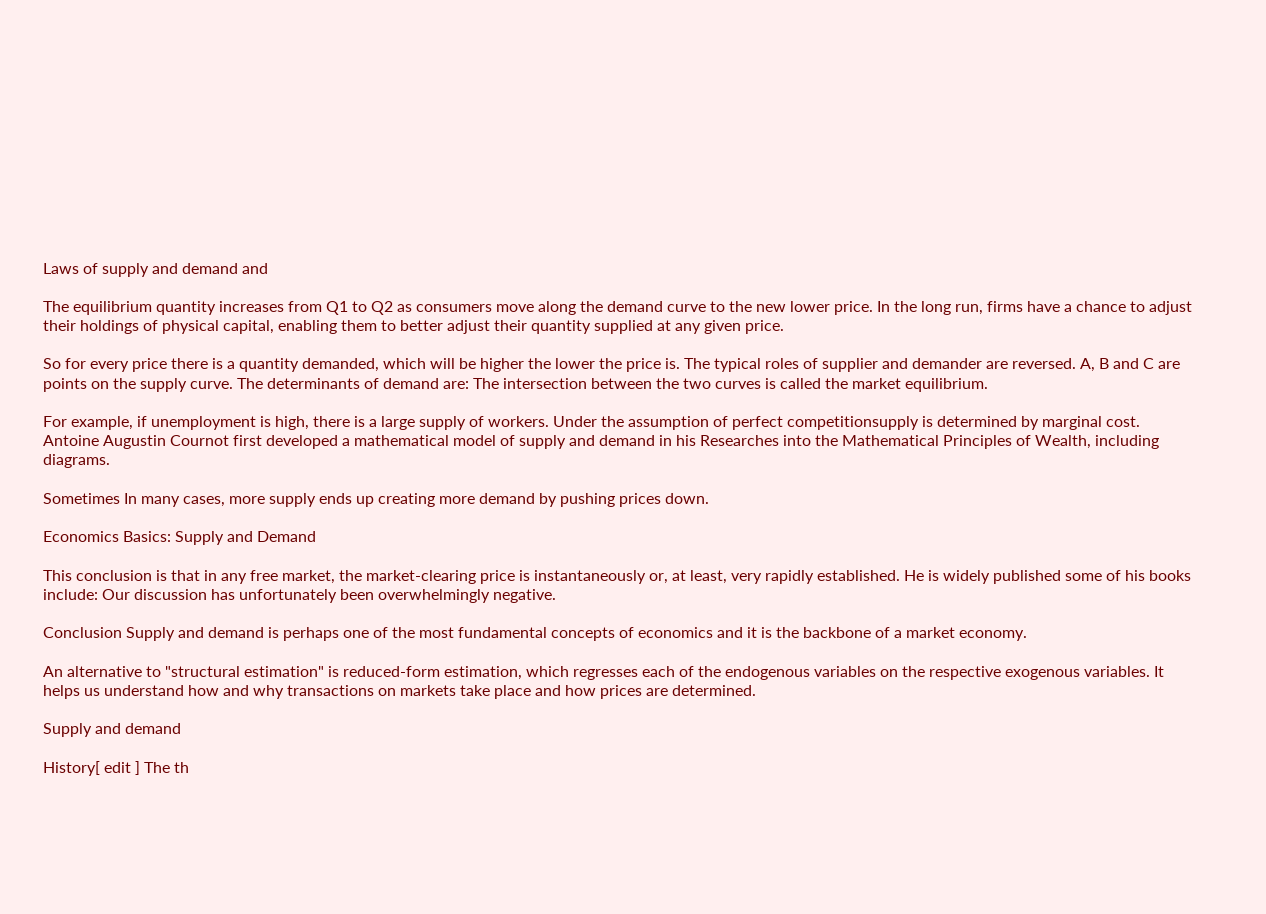Laws of supply and demand and

The equilibrium quantity increases from Q1 to Q2 as consumers move along the demand curve to the new lower price. In the long run, firms have a chance to adjust their holdings of physical capital, enabling them to better adjust their quantity supplied at any given price.

So for every price there is a quantity demanded, which will be higher the lower the price is. The typical roles of supplier and demander are reversed. A, B and C are points on the supply curve. The determinants of demand are: The intersection between the two curves is called the market equilibrium.

For example, if unemployment is high, there is a large supply of workers. Under the assumption of perfect competitionsupply is determined by marginal cost. Antoine Augustin Cournot first developed a mathematical model of supply and demand in his Researches into the Mathematical Principles of Wealth, including diagrams.

Sometimes In many cases, more supply ends up creating more demand by pushing prices down.

Economics Basics: Supply and Demand

This conclusion is that in any free market, the market-clearing price is instantaneously or, at least, very rapidly established. He is widely published some of his books include: Our discussion has unfortunately been overwhelmingly negative.

Conclusion Supply and demand is perhaps one of the most fundamental concepts of economics and it is the backbone of a market economy.

An alternative to "structural estimation" is reduced-form estimation, which regresses each of the endogenous variables on the respective exogenous variables. It helps us understand how and why transactions on markets take place and how prices are determined.

Supply and demand

History[ edit ] The th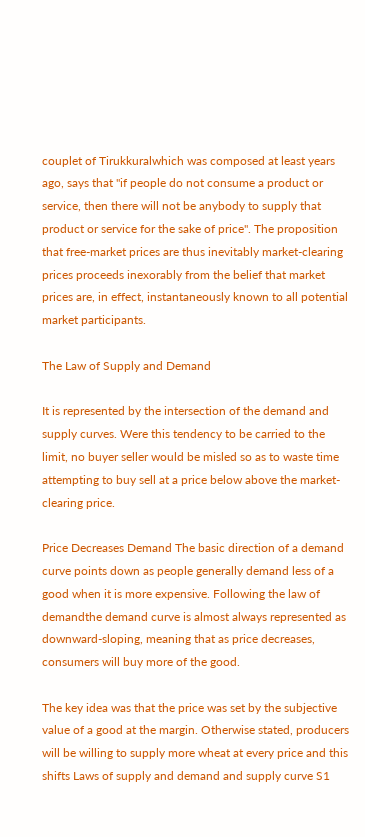couplet of Tirukkuralwhich was composed at least years ago, says that "if people do not consume a product or service, then there will not be anybody to supply that product or service for the sake of price". The proposition that free-market prices are thus inevitably market-clearing prices proceeds inexorably from the belief that market prices are, in effect, instantaneously known to all potential market participants.

The Law of Supply and Demand

It is represented by the intersection of the demand and supply curves. Were this tendency to be carried to the limit, no buyer seller would be misled so as to waste time attempting to buy sell at a price below above the market-clearing price.

Price Decreases Demand The basic direction of a demand curve points down as people generally demand less of a good when it is more expensive. Following the law of demandthe demand curve is almost always represented as downward-sloping, meaning that as price decreases, consumers will buy more of the good.

The key idea was that the price was set by the subjective value of a good at the margin. Otherwise stated, producers will be willing to supply more wheat at every price and this shifts Laws of supply and demand and supply curve S1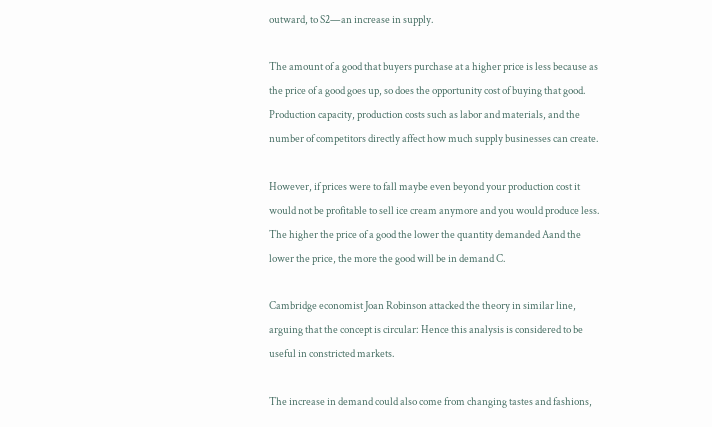outward, to S2—an increase in supply.

The amount of a good that buyers purchase at a higher price is less because as the price of a good goes up, so does the opportunity cost of buying that good. Production capacity, production costs such as labor and materials, and the number of competitors directly affect how much supply businesses can create.

However, if prices were to fall maybe even beyond your production cost it would not be profitable to sell ice cream anymore and you would produce less. The higher the price of a good the lower the quantity demanded Aand the lower the price, the more the good will be in demand C.

Cambridge economist Joan Robinson attacked the theory in similar line, arguing that the concept is circular: Hence this analysis is considered to be useful in constricted markets.

The increase in demand could also come from changing tastes and fashions,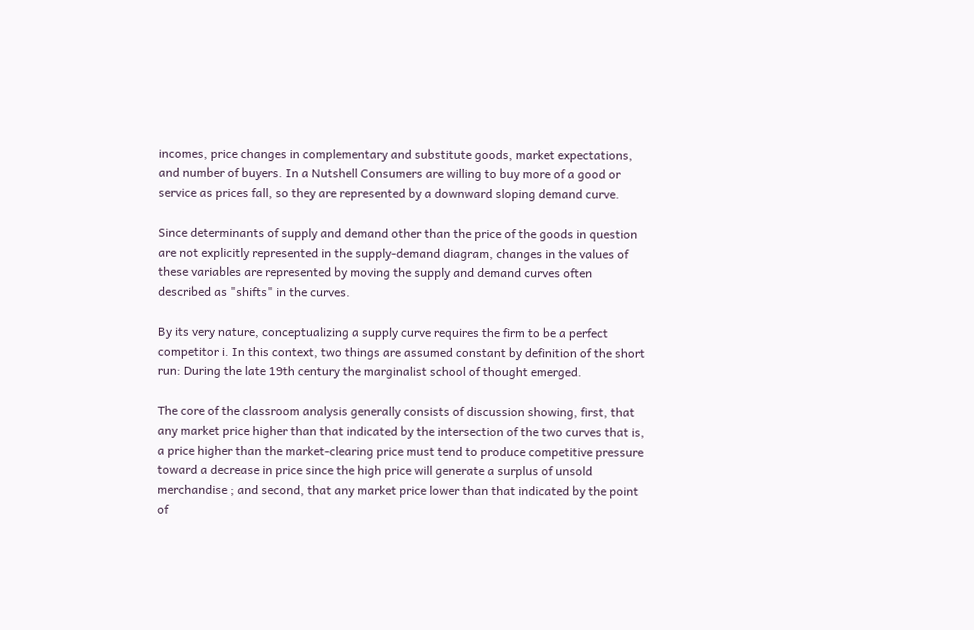incomes, price changes in complementary and substitute goods, market expectations, and number of buyers. In a Nutshell Consumers are willing to buy more of a good or service as prices fall, so they are represented by a downward sloping demand curve.

Since determinants of supply and demand other than the price of the goods in question are not explicitly represented in the supply-demand diagram, changes in the values of these variables are represented by moving the supply and demand curves often described as "shifts" in the curves.

By its very nature, conceptualizing a supply curve requires the firm to be a perfect competitor i. In this context, two things are assumed constant by definition of the short run: During the late 19th century the marginalist school of thought emerged.

The core of the classroom analysis generally consists of discussion showing, first, that any market price higher than that indicated by the intersection of the two curves that is, a price higher than the market-clearing price must tend to produce competitive pressure toward a decrease in price since the high price will generate a surplus of unsold merchandise ; and second, that any market price lower than that indicated by the point of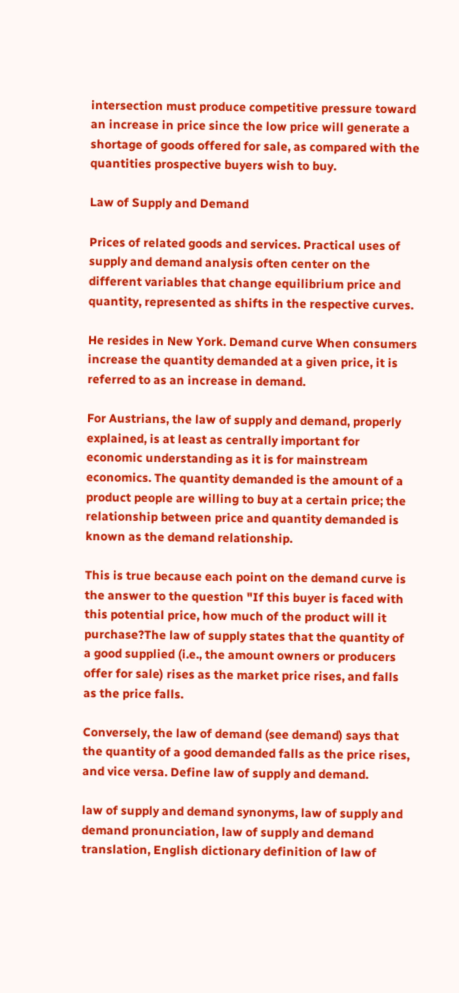intersection must produce competitive pressure toward an increase in price since the low price will generate a shortage of goods offered for sale, as compared with the quantities prospective buyers wish to buy.

Law of Supply and Demand

Prices of related goods and services. Practical uses of supply and demand analysis often center on the different variables that change equilibrium price and quantity, represented as shifts in the respective curves.

He resides in New York. Demand curve When consumers increase the quantity demanded at a given price, it is referred to as an increase in demand.

For Austrians, the law of supply and demand, properly explained, is at least as centrally important for economic understanding as it is for mainstream economics. The quantity demanded is the amount of a product people are willing to buy at a certain price; the relationship between price and quantity demanded is known as the demand relationship.

This is true because each point on the demand curve is the answer to the question "If this buyer is faced with this potential price, how much of the product will it purchase?The law of supply states that the quantity of a good supplied (i.e., the amount owners or producers offer for sale) rises as the market price rises, and falls as the price falls.

Conversely, the law of demand (see demand) says that the quantity of a good demanded falls as the price rises, and vice versa. Define law of supply and demand.

law of supply and demand synonyms, law of supply and demand pronunciation, law of supply and demand translation, English dictionary definition of law of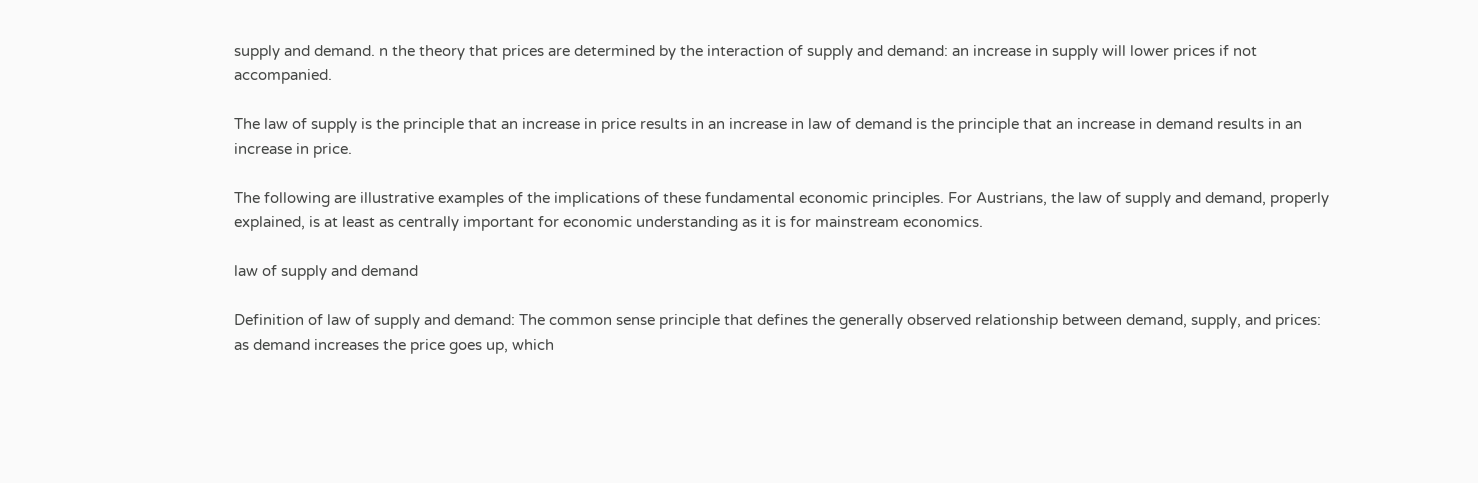supply and demand. n the theory that prices are determined by the interaction of supply and demand: an increase in supply will lower prices if not accompanied.

The law of supply is the principle that an increase in price results in an increase in law of demand is the principle that an increase in demand results in an increase in price.

The following are illustrative examples of the implications of these fundamental economic principles. For Austrians, the law of supply and demand, properly explained, is at least as centrally important for economic understanding as it is for mainstream economics.

law of supply and demand

Definition of law of supply and demand: The common sense principle that defines the generally observed relationship between demand, supply, and prices: as demand increases the price goes up, which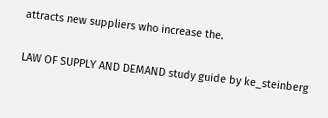attracts new suppliers who increase the.

LAW OF SUPPLY AND DEMAND study guide by ke_steinberg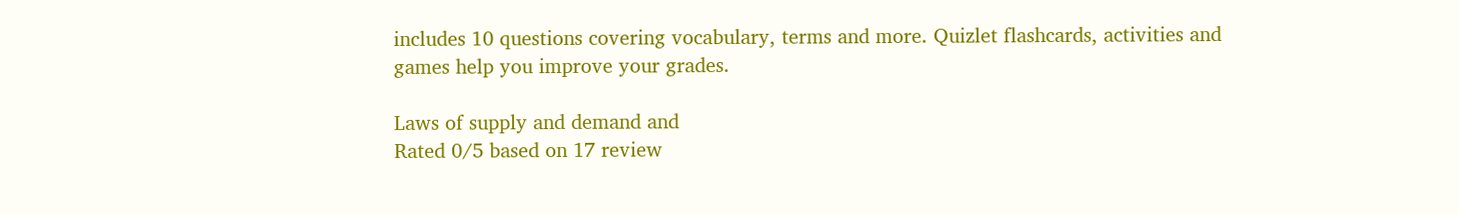includes 10 questions covering vocabulary, terms and more. Quizlet flashcards, activities and games help you improve your grades.

Laws of supply and demand and
Rated 0/5 based on 17 review